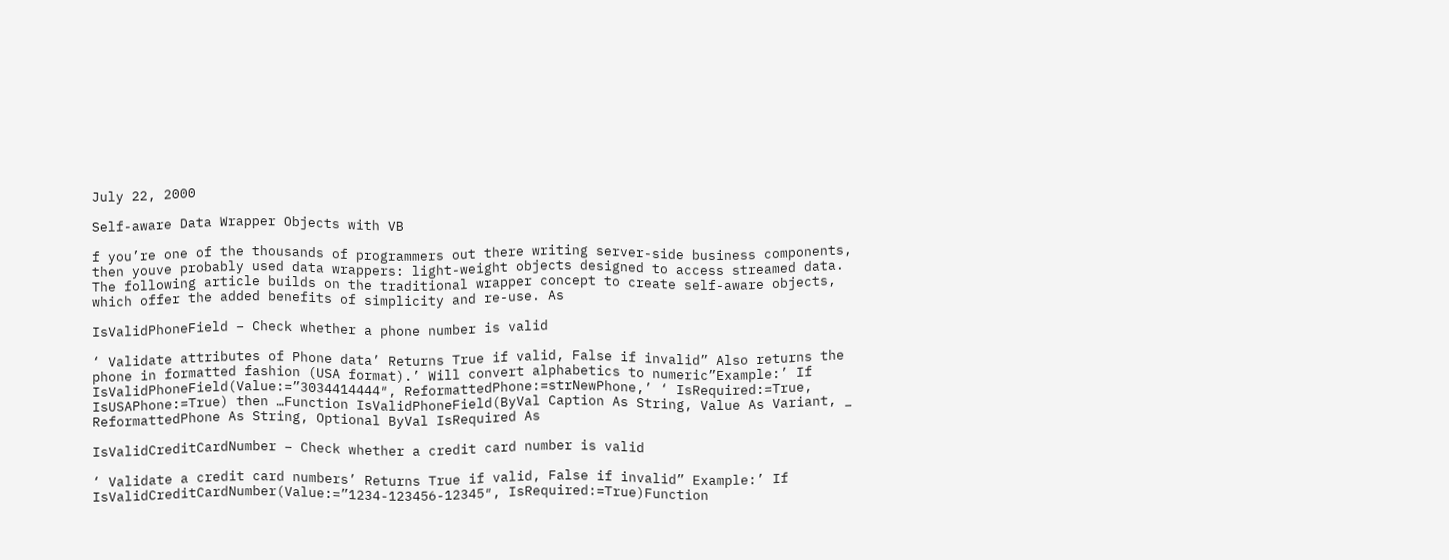July 22, 2000

Self-aware Data Wrapper Objects with VB

f you’re one of the thousands of programmers out there writing server-side business components, then youve probably used data wrappers: light-weight objects designed to access streamed data. The following article builds on the traditional wrapper concept to create self-aware objects, which offer the added benefits of simplicity and re-use. As

IsValidPhoneField – Check whether a phone number is valid

‘ Validate attributes of Phone data’ Returns True if valid, False if invalid” Also returns the phone in formatted fashion (USA format).’ Will convert alphabetics to numeric”Example:’ If IsValidPhoneField(Value:=”3034414444″, ReformattedPhone:=strNewPhone,’ ‘ IsRequired:=True, IsUSAPhone:=True) then …Function IsValidPhoneField(ByVal Caption As String, Value As Variant, _ ReformattedPhone As String, Optional ByVal IsRequired As

IsValidCreditCardNumber – Check whether a credit card number is valid

‘ Validate a credit card numbers’ Returns True if valid, False if invalid” Example:’ If IsValidCreditCardNumber(Value:=”1234-123456-12345″, IsRequired:=True)Function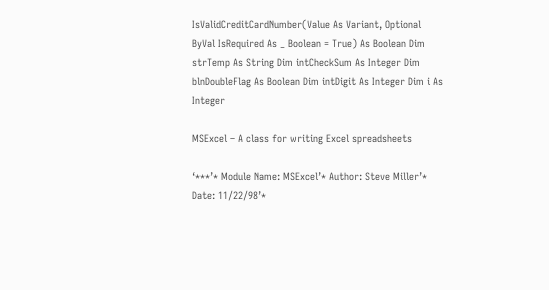IsValidCreditCardNumber(Value As Variant, Optional ByVal IsRequired As _ Boolean = True) As Boolean Dim strTemp As String Dim intCheckSum As Integer Dim blnDoubleFlag As Boolean Dim intDigit As Integer Dim i As Integer

MSExcel – A class for writing Excel spreadsheets

‘***’* Module Name: MSExcel’* Author: Steve Miller’* Date: 11/22/98’*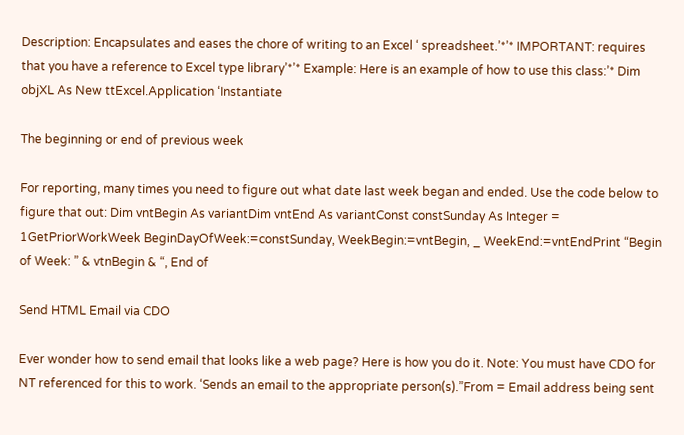Description: Encapsulates and eases the chore of writing to an Excel ‘ spreadsheet.’*’* IMPORTANT: requires that you have a reference to Excel type library’*’* Example: Here is an example of how to use this class:’* Dim objXL As New ttExcel.Application ‘Instantiate

The beginning or end of previous week

For reporting, many times you need to figure out what date last week began and ended. Use the code below to figure that out: Dim vntBegin As variantDim vntEnd As variantConst constSunday As Integer = 1GetPriorWorkWeek BeginDayOfWeek:=constSunday, WeekBegin:=vntBegin, _ WeekEnd:=vntEndPrint “Begin of Week: ” & vtnBegin & “, End of

Send HTML Email via CDO

Ever wonder how to send email that looks like a web page? Here is how you do it. Note: You must have CDO for NT referenced for this to work. ‘Sends an email to the appropriate person(s).”From = Email address being sent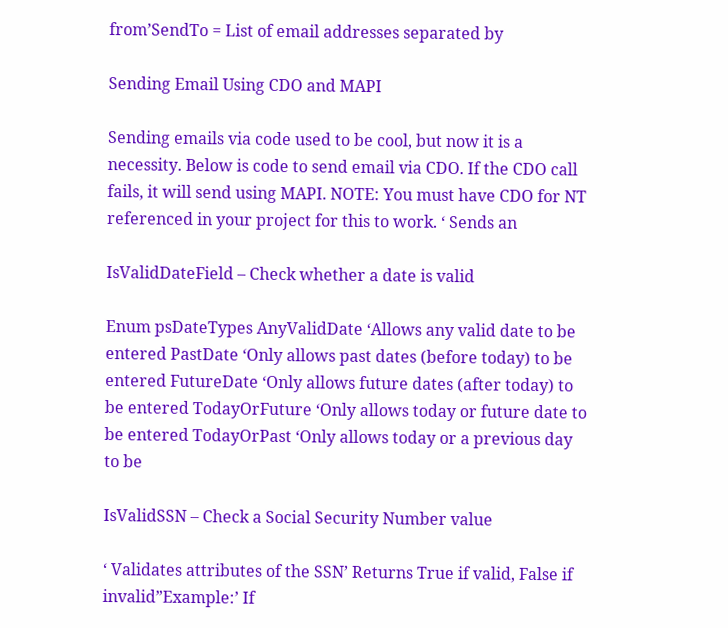from’SendTo = List of email addresses separated by

Sending Email Using CDO and MAPI

Sending emails via code used to be cool, but now it is a necessity. Below is code to send email via CDO. If the CDO call fails, it will send using MAPI. NOTE: You must have CDO for NT referenced in your project for this to work. ‘ Sends an

IsValidDateField – Check whether a date is valid

Enum psDateTypes AnyValidDate ‘Allows any valid date to be entered PastDate ‘Only allows past dates (before today) to be entered FutureDate ‘Only allows future dates (after today) to be entered TodayOrFuture ‘Only allows today or future date to be entered TodayOrPast ‘Only allows today or a previous day to be

IsValidSSN – Check a Social Security Number value

‘ Validates attributes of the SSN’ Returns True if valid, False if invalid”Example:’ If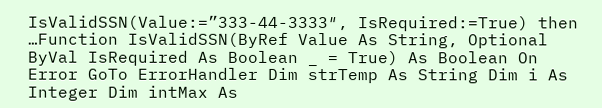IsValidSSN(Value:=”333-44-3333″, IsRequired:=True) then …Function IsValidSSN(ByRef Value As String, Optional ByVal IsRequired As Boolean _ = True) As Boolean On Error GoTo ErrorHandler Dim strTemp As String Dim i As Integer Dim intMax As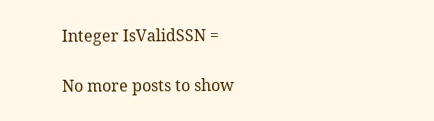Integer IsValidSSN =

No more posts to show